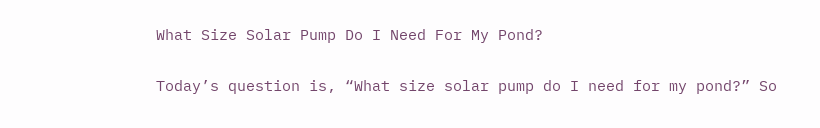What Size Solar Pump Do I Need For My Pond?

Today’s question is, “What size solar pump do I need for my pond?” So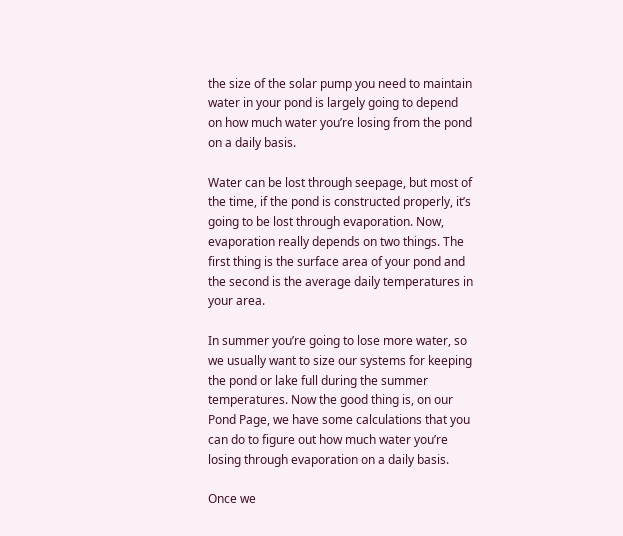the size of the solar pump you need to maintain water in your pond is largely going to depend on how much water you’re losing from the pond on a daily basis.

Water can be lost through seepage, but most of the time, if the pond is constructed properly, it’s going to be lost through evaporation. Now, evaporation really depends on two things. The first thing is the surface area of your pond and the second is the average daily temperatures in your area.

In summer you’re going to lose more water, so we usually want to size our systems for keeping the pond or lake full during the summer temperatures. Now the good thing is, on our Pond Page, we have some calculations that you can do to figure out how much water you’re losing through evaporation on a daily basis.

Once we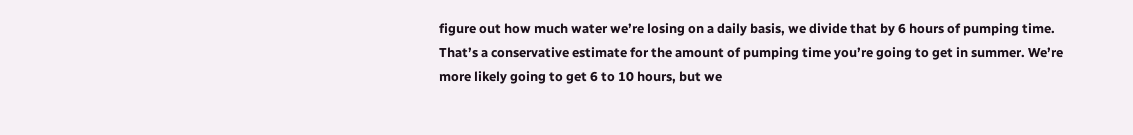figure out how much water we’re losing on a daily basis, we divide that by 6 hours of pumping time. That’s a conservative estimate for the amount of pumping time you’re going to get in summer. We’re more likely going to get 6 to 10 hours, but we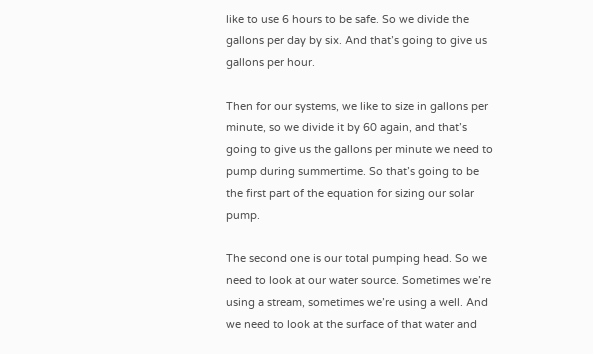like to use 6 hours to be safe. So we divide the gallons per day by six. And that’s going to give us gallons per hour.

Then for our systems, we like to size in gallons per minute, so we divide it by 60 again, and that’s going to give us the gallons per minute we need to pump during summertime. So that’s going to be the first part of the equation for sizing our solar pump.

The second one is our total pumping head. So we need to look at our water source. Sometimes we’re using a stream, sometimes we’re using a well. And we need to look at the surface of that water and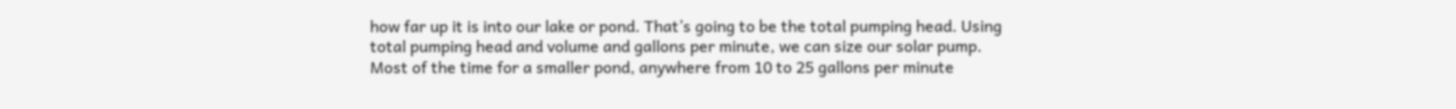how far up it is into our lake or pond. That’s going to be the total pumping head. Using total pumping head and volume and gallons per minute, we can size our solar pump. Most of the time for a smaller pond, anywhere from 10 to 25 gallons per minute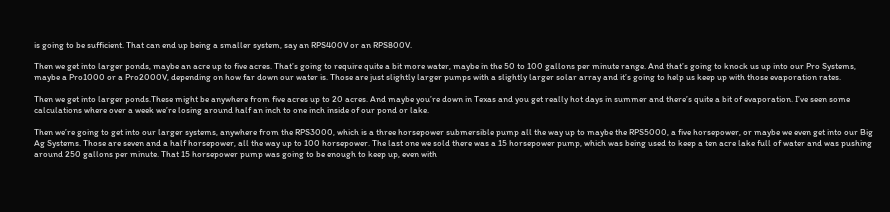is going to be sufficient. That can end up being a smaller system, say an RPS400V or an RPS800V.

Then we get into larger ponds, maybe an acre up to five acres. That’s going to require quite a bit more water, maybe in the 50 to 100 gallons per minute range. And that’s going to knock us up into our Pro Systems, maybe a Pro1000 or a Pro2000V, depending on how far down our water is. Those are just slightly larger pumps with a slightly larger solar array and it’s going to help us keep up with those evaporation rates.

Then we get into larger ponds.These might be anywhere from five acres up to 20 acres. And maybe you’re down in Texas and you get really hot days in summer and there’s quite a bit of evaporation. I’ve seen some calculations where over a week we’re losing around half an inch to one inch inside of our pond or lake.

Then we’re going to get into our larger systems, anywhere from the RPS3000, which is a three horsepower submersible pump all the way up to maybe the RPS5000, a five horsepower, or maybe we even get into our Big Ag Systems. Those are seven and a half horsepower, all the way up to 100 horsepower. The last one we sold there was a 15 horsepower pump, which was being used to keep a ten acre lake full of water and was pushing around 250 gallons per minute. That 15 horsepower pump was going to be enough to keep up, even with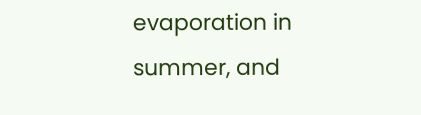evaporation in summer, and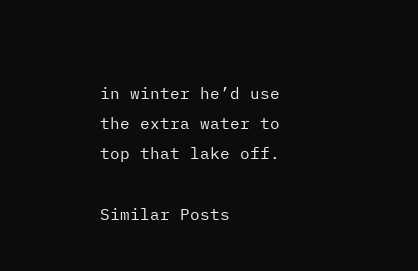in winter he’d use the extra water to top that lake off.

Similar Posts